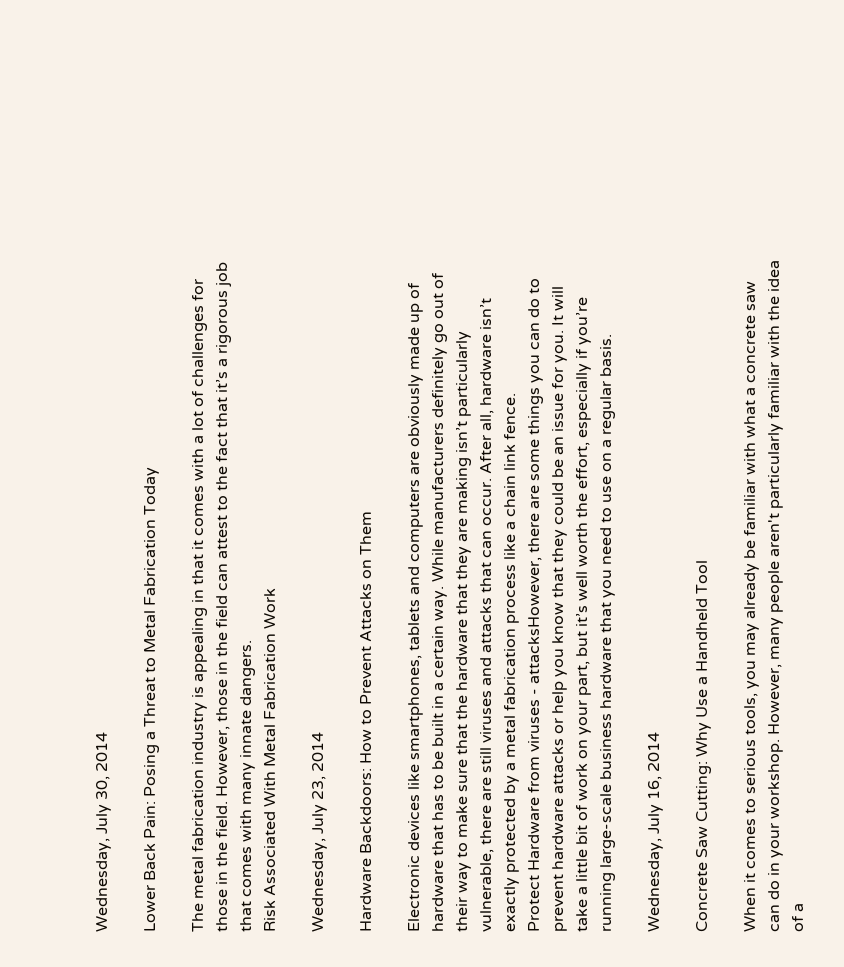Wednesday, July 30, 2014

Lower Back Pain: Posing a Threat to Metal Fabrication Today

The metal fabrication industry is appealing in that it comes with a lot of challenges for those in the field. However, those in the field can attest to the fact that it’s a rigorous job that comes with many innate dangers.
Risk Associated With Metal Fabrication Work

Wednesday, July 23, 2014

Hardware Backdoors: How to Prevent Attacks on Them

Electronic devices like smartphones, tablets and computers are obviously made up of hardware that has to be built in a certain way. While manufacturers definitely go out of their way to make sure that the hardware that they are making isn’t particularly vulnerable, there are still viruses and attacks that can occur. After all, hardware isn’t exactly protected by a metal fabrication process like a chain link fence.
Protect Hardware from viruses - attacksHowever, there are some things you can do to prevent hardware attacks or help you know that they could be an issue for you. It will take a little bit of work on your part, but it’s well worth the effort, especially if you’re running large-scale business hardware that you need to use on a regular basis.

Wednesday, July 16, 2014

Concrete Saw Cutting: Why Use a Handheld Tool

When it comes to serious tools, you may already be familiar with what a concrete saw can do in your workshop. However, many people aren't particularly familiar with the idea of a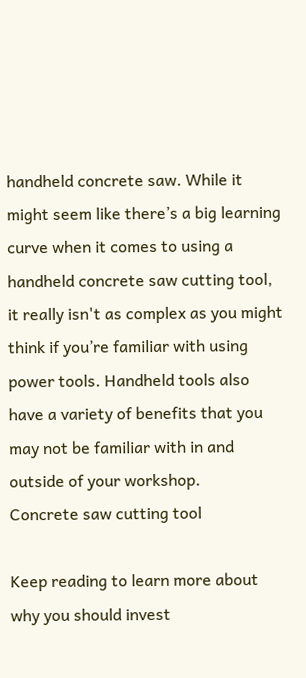handheld concrete saw. While it might seem like there’s a big learning curve when it comes to using a handheld concrete saw cutting tool, it really isn't as complex as you might think if you’re familiar with using power tools. Handheld tools also have a variety of benefits that you may not be familiar with in and outside of your workshop.
Concrete saw cutting tool

Keep reading to learn more about why you should invest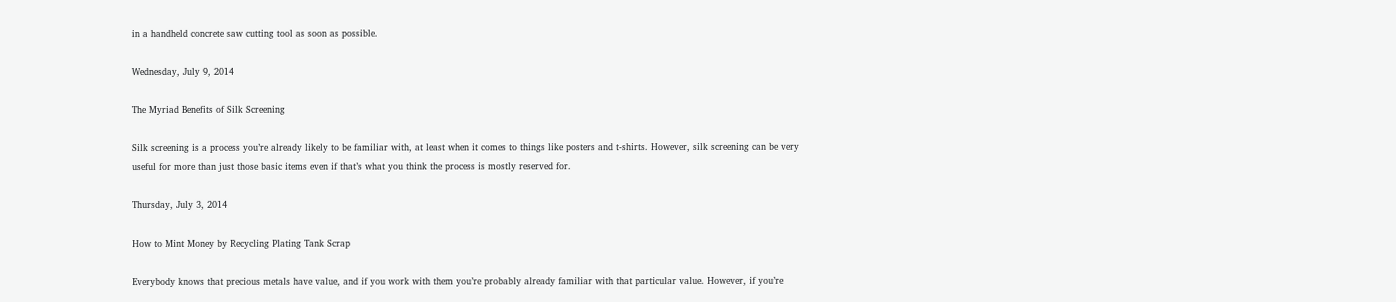in a handheld concrete saw cutting tool as soon as possible.

Wednesday, July 9, 2014

The Myriad Benefits of Silk Screening

Silk screening is a process you’re already likely to be familiar with, at least when it comes to things like posters and t-shirts. However, silk screening can be very useful for more than just those basic items even if that’s what you think the process is mostly reserved for.

Thursday, July 3, 2014

How to Mint Money by Recycling Plating Tank Scrap

Everybody knows that precious metals have value, and if you work with them you’re probably already familiar with that particular value. However, if you’re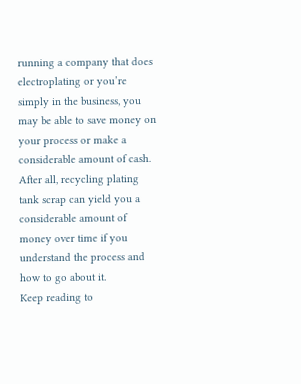running a company that does electroplating or you’re simply in the business, you may be able to save money on your process or make a considerable amount of cash. After all, recycling plating tank scrap can yield you a considerable amount of money over time if you understand the process and how to go about it.
Keep reading to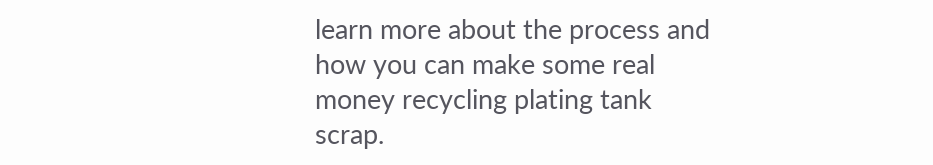learn more about the process and how you can make some real money recycling plating tank scrap.